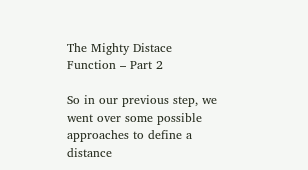The Mighty Distace Function – Part 2

So in our previous step, we went over some possible approaches to define a distance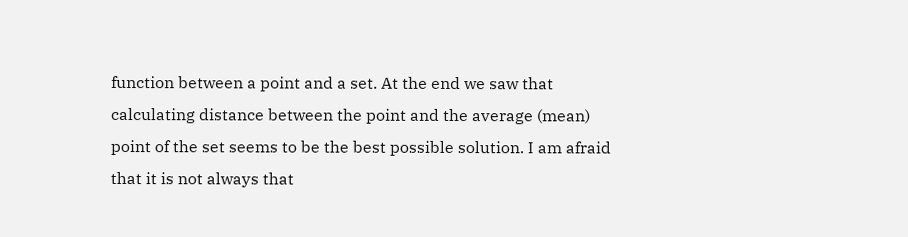function between a point and a set. At the end we saw that calculating distance between the point and the average (mean) point of the set seems to be the best possible solution. I am afraid that it is not always that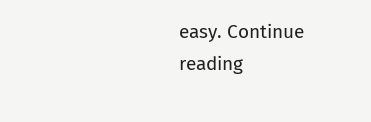easy. Continue reading